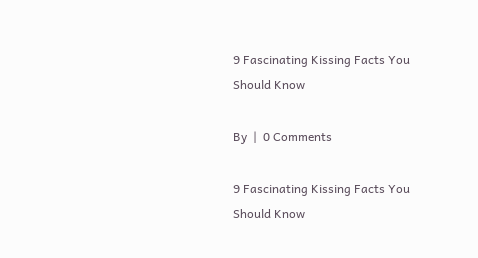9 Fascinating Kissing Facts You Should Know

By  |  0 Comments

9 Fascinating Kissing Facts You Should Know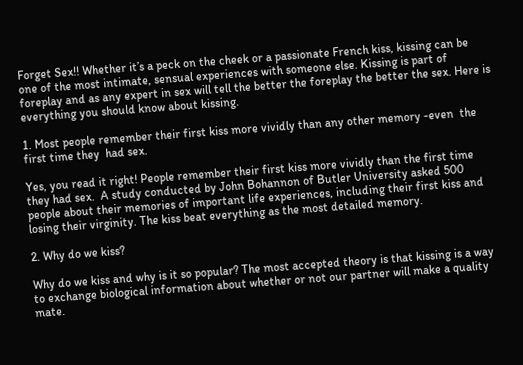Forget Sex!! Whether it’s a peck on the cheek or a passionate French kiss, kissing can be one of the most intimate, sensual experiences with someone else. Kissing is part of foreplay and as any expert in sex will tell the better the foreplay the better the sex. Here is everything you should know about kissing.

1. Most people remember their first kiss more vividly than any other memory -even  the first time they  had sex.

Yes, you read it right! People remember their first kiss more vividly than the first time they had sex.  A study conducted by John Bohannon of Butler University asked 500 people about their memories of important life experiences, including their first kiss and losing their virginity. The kiss beat everything as the most detailed memory.

2. Why do we kiss?

Why do we kiss and why is it so popular? The most accepted theory is that kissing is a way to exchange biological information about whether or not our partner will make a quality mate.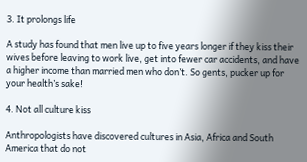3. It prolongs life

A study has found that men live up to five years longer if they kiss their wives before leaving to work live, get into fewer car accidents, and have a higher income than married men who don’t. So gents, pucker up for your health’s sake!

4. Not all culture kiss

Anthropologists have discovered cultures in Asia, Africa and South America that do not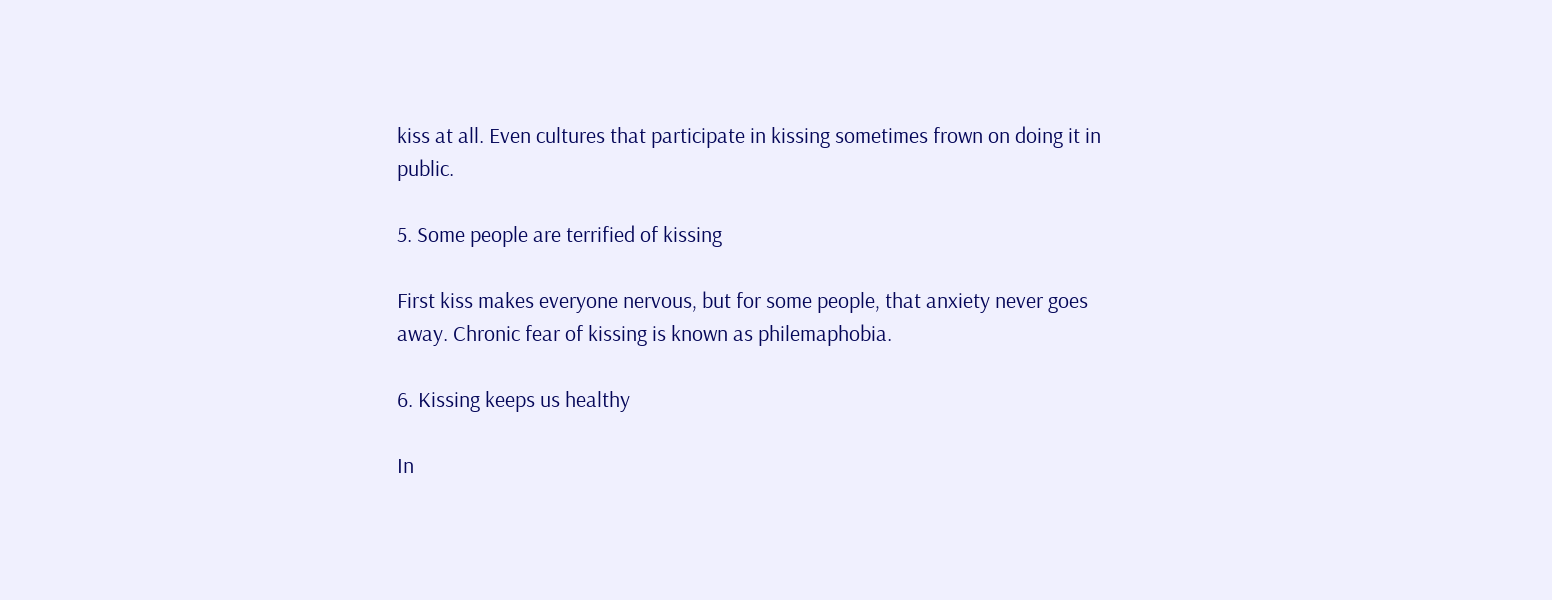kiss at all. Even cultures that participate in kissing sometimes frown on doing it in public.

5. Some people are terrified of kissing

First kiss makes everyone nervous, but for some people, that anxiety never goes away. Chronic fear of kissing is known as philemaphobia.

6. Kissing keeps us healthy

In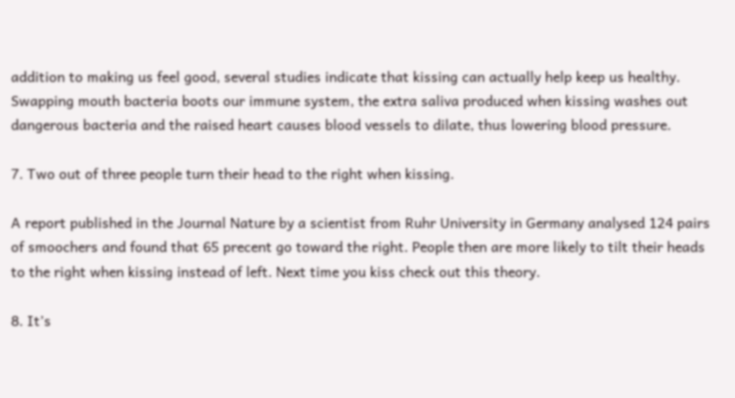addition to making us feel good, several studies indicate that kissing can actually help keep us healthy. Swapping mouth bacteria boots our immune system, the extra saliva produced when kissing washes out dangerous bacteria and the raised heart causes blood vessels to dilate, thus lowering blood pressure.

7. Two out of three people turn their head to the right when kissing.

A report published in the Journal Nature by a scientist from Ruhr University in Germany analysed 124 pairs of smoochers and found that 65 precent go toward the right. People then are more likely to tilt their heads to the right when kissing instead of left. Next time you kiss check out this theory.

8. It’s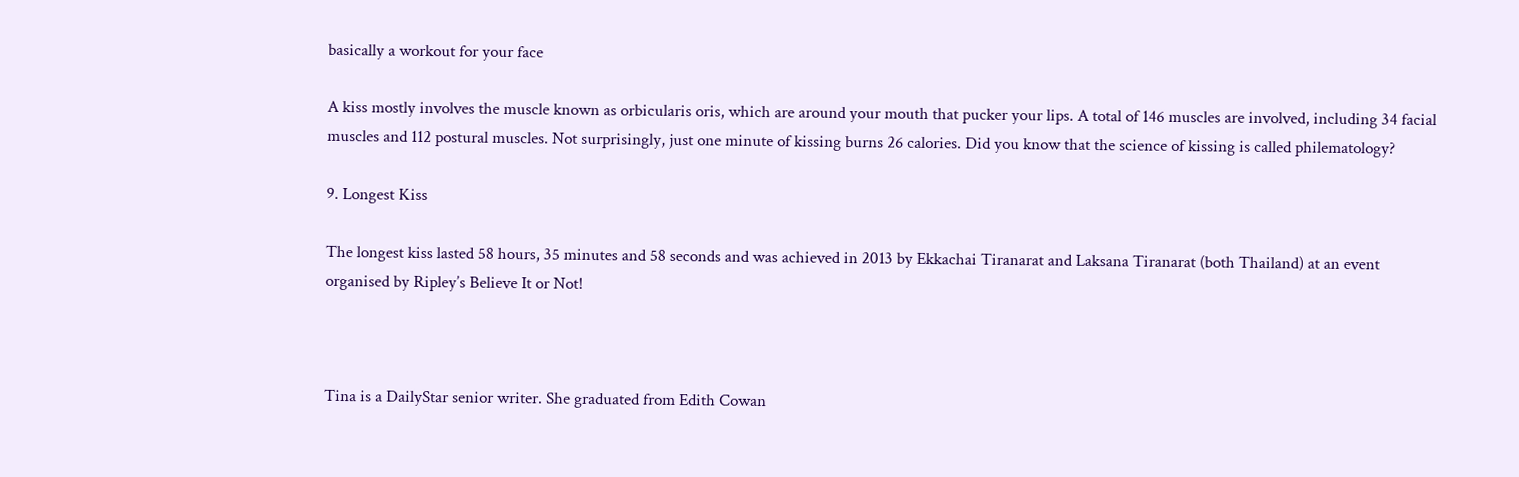basically a workout for your face

A kiss mostly involves the muscle known as orbicularis oris, which are around your mouth that pucker your lips. A total of 146 muscles are involved, including 34 facial muscles and 112 postural muscles. Not surprisingly, just one minute of kissing burns 26 calories. Did you know that the science of kissing is called philematology?

9. Longest Kiss

The longest kiss lasted 58 hours, 35 minutes and 58 seconds and was achieved in 2013 by Ekkachai Tiranarat and Laksana Tiranarat (both Thailand) at an event organised by Ripley’s Believe It or Not!



Tina is a DailyStar senior writer. She graduated from Edith Cowan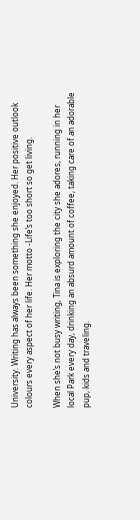University. Writing has always been something she enjoyed. Her positive outlook colours every aspect of her life. Her motto -Life’s too short so get living.

When she’s not busy writing, Tina is exploring the city she adores, running in her local Park every day, drinking an absurd amount of coffee, taking care of an adorable pup, kids and traveling.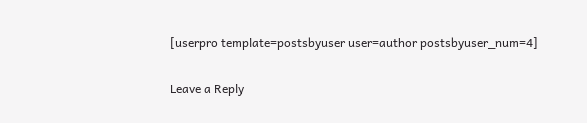[userpro template=postsbyuser user=author postsbyuser_num=4]

Leave a Reply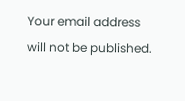Your email address will not be published.